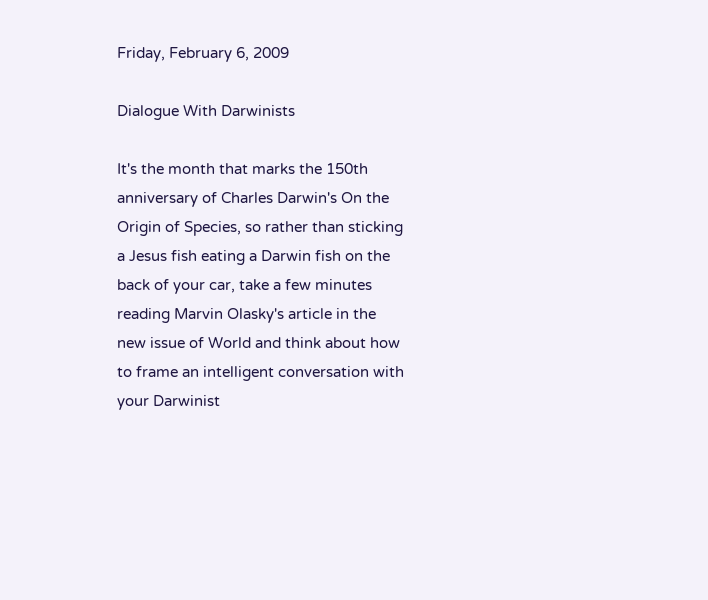Friday, February 6, 2009

Dialogue With Darwinists

It's the month that marks the 150th anniversary of Charles Darwin's On the Origin of Species, so rather than sticking a Jesus fish eating a Darwin fish on the back of your car, take a few minutes reading Marvin Olasky's article in the new issue of World and think about how to frame an intelligent conversation with your Darwinist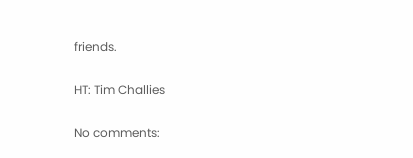friends.

HT: Tim Challies

No comments: